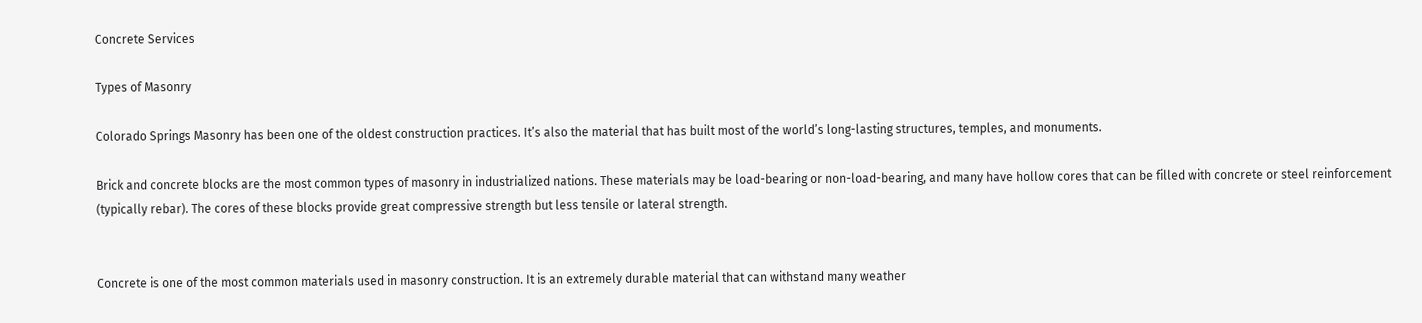Concrete Services

Types of Masonry

Colorado Springs Masonry has been one of the oldest construction practices. It’s also the material that has built most of the world’s long-lasting structures, temples, and monuments.

Brick and concrete blocks are the most common types of masonry in industrialized nations. These materials may be load-bearing or non-load-bearing, and many have hollow cores that can be filled with concrete or steel reinforcement (typically rebar). The cores of these blocks provide great compressive strength but less tensile or lateral strength.


Concrete is one of the most common materials used in masonry construction. It is an extremely durable material that can withstand many weather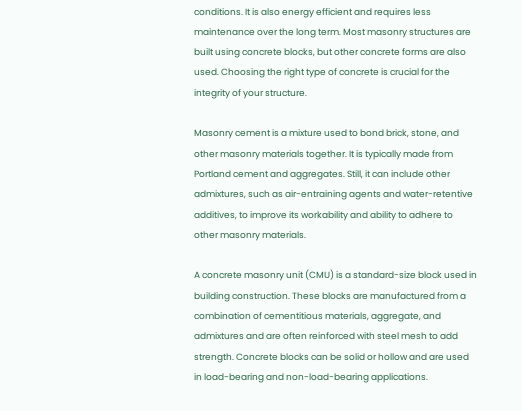conditions. It is also energy efficient and requires less maintenance over the long term. Most masonry structures are built using concrete blocks, but other concrete forms are also used. Choosing the right type of concrete is crucial for the integrity of your structure.

Masonry cement is a mixture used to bond brick, stone, and other masonry materials together. It is typically made from Portland cement and aggregates. Still, it can include other admixtures, such as air-entraining agents and water-retentive additives, to improve its workability and ability to adhere to other masonry materials.

A concrete masonry unit (CMU) is a standard-size block used in building construction. These blocks are manufactured from a combination of cementitious materials, aggregate, and admixtures and are often reinforced with steel mesh to add strength. Concrete blocks can be solid or hollow and are used in load-bearing and non-load-bearing applications.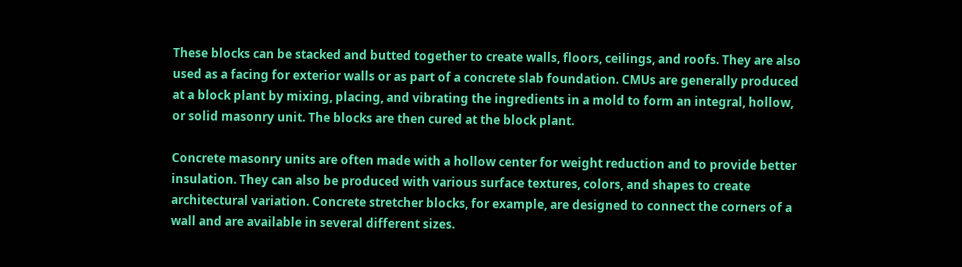These blocks can be stacked and butted together to create walls, floors, ceilings, and roofs. They are also used as a facing for exterior walls or as part of a concrete slab foundation. CMUs are generally produced at a block plant by mixing, placing, and vibrating the ingredients in a mold to form an integral, hollow, or solid masonry unit. The blocks are then cured at the block plant.

Concrete masonry units are often made with a hollow center for weight reduction and to provide better insulation. They can also be produced with various surface textures, colors, and shapes to create architectural variation. Concrete stretcher blocks, for example, are designed to connect the corners of a wall and are available in several different sizes.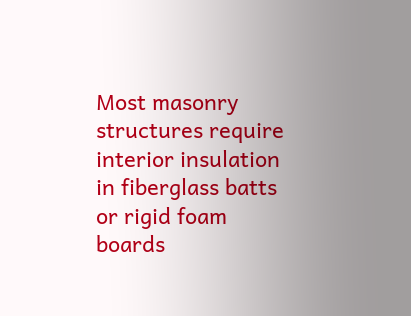Most masonry structures require interior insulation in fiberglass batts or rigid foam boards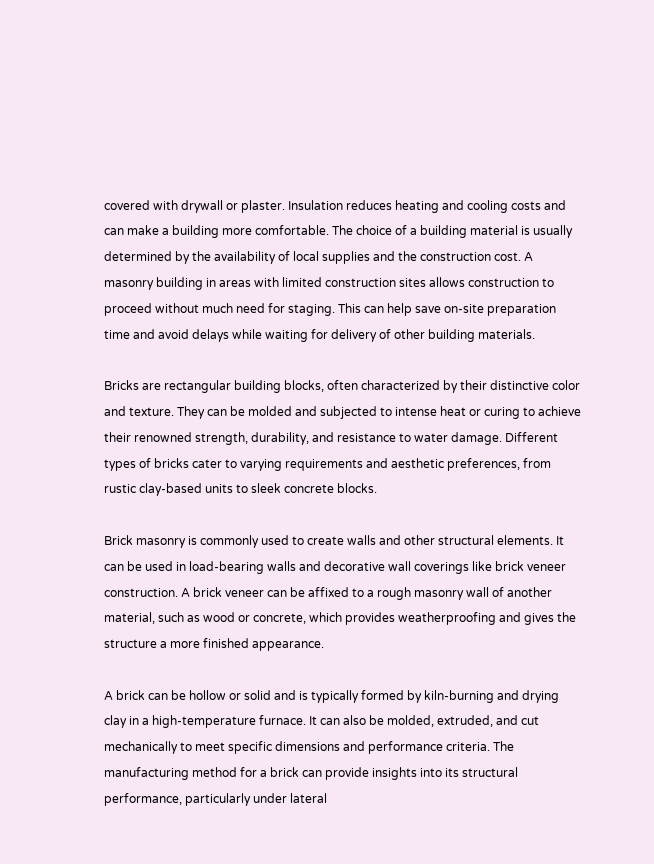covered with drywall or plaster. Insulation reduces heating and cooling costs and can make a building more comfortable. The choice of a building material is usually determined by the availability of local supplies and the construction cost. A masonry building in areas with limited construction sites allows construction to proceed without much need for staging. This can help save on-site preparation time and avoid delays while waiting for delivery of other building materials.

Bricks are rectangular building blocks, often characterized by their distinctive color and texture. They can be molded and subjected to intense heat or curing to achieve their renowned strength, durability, and resistance to water damage. Different types of bricks cater to varying requirements and aesthetic preferences, from rustic clay-based units to sleek concrete blocks.

Brick masonry is commonly used to create walls and other structural elements. It can be used in load-bearing walls and decorative wall coverings like brick veneer construction. A brick veneer can be affixed to a rough masonry wall of another material, such as wood or concrete, which provides weatherproofing and gives the structure a more finished appearance.

A brick can be hollow or solid and is typically formed by kiln-burning and drying clay in a high-temperature furnace. It can also be molded, extruded, and cut mechanically to meet specific dimensions and performance criteria. The manufacturing method for a brick can provide insights into its structural performance, particularly under lateral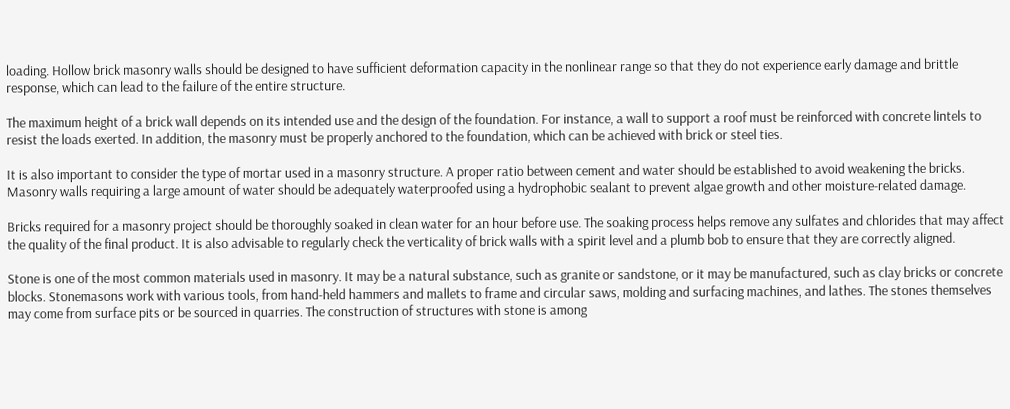loading. Hollow brick masonry walls should be designed to have sufficient deformation capacity in the nonlinear range so that they do not experience early damage and brittle response, which can lead to the failure of the entire structure.

The maximum height of a brick wall depends on its intended use and the design of the foundation. For instance, a wall to support a roof must be reinforced with concrete lintels to resist the loads exerted. In addition, the masonry must be properly anchored to the foundation, which can be achieved with brick or steel ties.

It is also important to consider the type of mortar used in a masonry structure. A proper ratio between cement and water should be established to avoid weakening the bricks. Masonry walls requiring a large amount of water should be adequately waterproofed using a hydrophobic sealant to prevent algae growth and other moisture-related damage.

Bricks required for a masonry project should be thoroughly soaked in clean water for an hour before use. The soaking process helps remove any sulfates and chlorides that may affect the quality of the final product. It is also advisable to regularly check the verticality of brick walls with a spirit level and a plumb bob to ensure that they are correctly aligned.

Stone is one of the most common materials used in masonry. It may be a natural substance, such as granite or sandstone, or it may be manufactured, such as clay bricks or concrete blocks. Stonemasons work with various tools, from hand-held hammers and mallets to frame and circular saws, molding and surfacing machines, and lathes. The stones themselves may come from surface pits or be sourced in quarries. The construction of structures with stone is among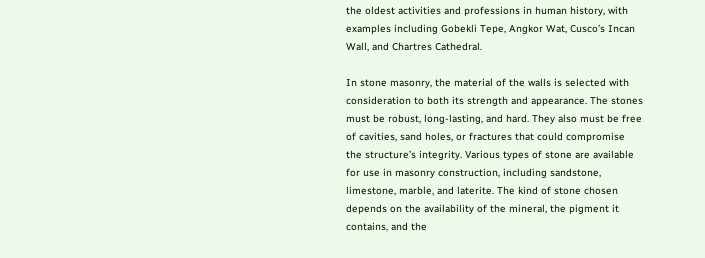the oldest activities and professions in human history, with examples including Gobekli Tepe, Angkor Wat, Cusco’s Incan Wall, and Chartres Cathedral.

In stone masonry, the material of the walls is selected with consideration to both its strength and appearance. The stones must be robust, long-lasting, and hard. They also must be free of cavities, sand holes, or fractures that could compromise the structure’s integrity. Various types of stone are available for use in masonry construction, including sandstone, limestone, marble, and laterite. The kind of stone chosen depends on the availability of the mineral, the pigment it contains, and the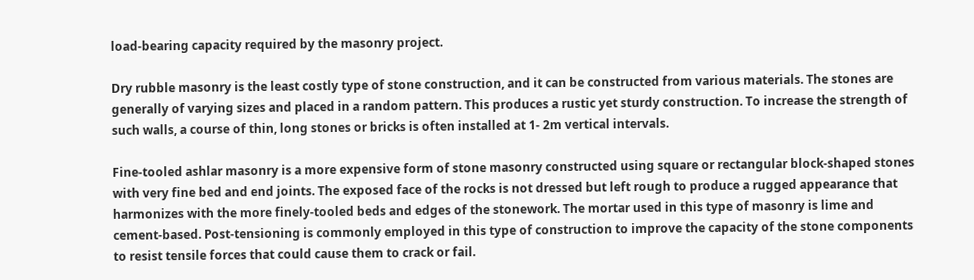load-bearing capacity required by the masonry project.

Dry rubble masonry is the least costly type of stone construction, and it can be constructed from various materials. The stones are generally of varying sizes and placed in a random pattern. This produces a rustic yet sturdy construction. To increase the strength of such walls, a course of thin, long stones or bricks is often installed at 1- 2m vertical intervals.

Fine-tooled ashlar masonry is a more expensive form of stone masonry constructed using square or rectangular block-shaped stones with very fine bed and end joints. The exposed face of the rocks is not dressed but left rough to produce a rugged appearance that harmonizes with the more finely-tooled beds and edges of the stonework. The mortar used in this type of masonry is lime and cement-based. Post-tensioning is commonly employed in this type of construction to improve the capacity of the stone components to resist tensile forces that could cause them to crack or fail.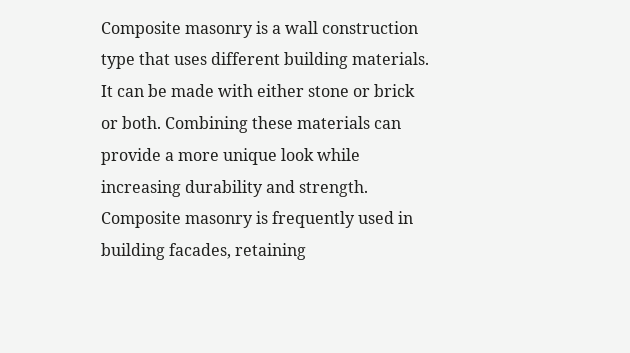Composite masonry is a wall construction type that uses different building materials. It can be made with either stone or brick or both. Combining these materials can provide a more unique look while increasing durability and strength. Composite masonry is frequently used in building facades, retaining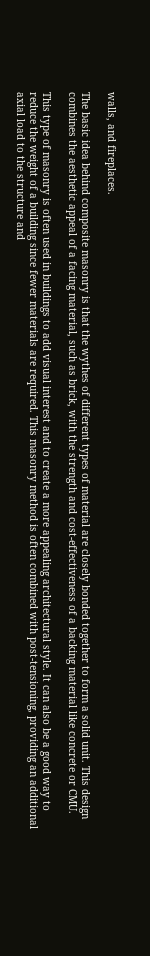walls, and fireplaces.

The basic idea behind composite masonry is that the wythes of different types of material are closely bonded together to form a solid unit. This design combines the aesthetic appeal of a facing material, such as brick, with the strength and cost-effectiveness of a backing material like concrete or CMU.

This type of masonry is often used in buildings to add visual interest and to create a more appealing architectural style. It can also be a good way to reduce the weight of a building since fewer materials are required. This masonry method is often combined with post-tensioning, providing an additional axial load to the structure and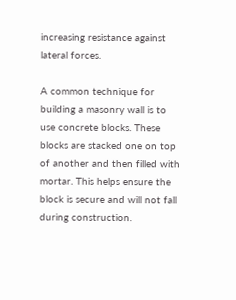increasing resistance against lateral forces.

A common technique for building a masonry wall is to use concrete blocks. These blocks are stacked one on top of another and then filled with mortar. This helps ensure the block is secure and will not fall during construction.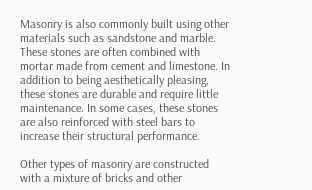Masonry is also commonly built using other materials such as sandstone and marble. These stones are often combined with mortar made from cement and limestone. In addition to being aesthetically pleasing, these stones are durable and require little maintenance. In some cases, these stones are also reinforced with steel bars to increase their structural performance.

Other types of masonry are constructed with a mixture of bricks and other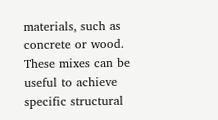materials, such as concrete or wood. These mixes can be useful to achieve specific structural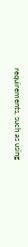requirements, such as using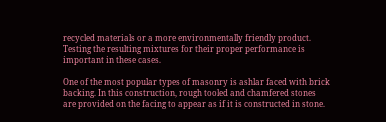recycled materials or a more environmentally friendly product. Testing the resulting mixtures for their proper performance is important in these cases.

One of the most popular types of masonry is ashlar faced with brick backing. In this construction, rough tooled and chamfered stones are provided on the facing to appear as if it is constructed in stone.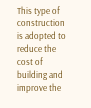This type of construction is adopted to reduce the cost of building and improve the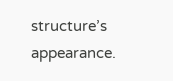structure’s appearance.